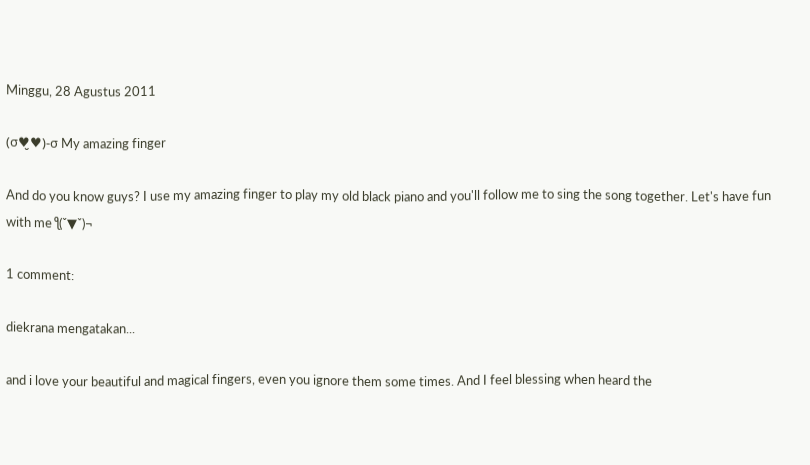Minggu, 28 Agustus 2011

(σ♥̮♥)-σ My amazing finger

And do you know guys? I use my amazing finger to play my old black piano and you'll follow me to sing the song together. Let's have fun with me ƪ(ˇ▼ˇ)¬

1 comment:

diekrana mengatakan...

and i love your beautiful and magical fingers, even you ignore them some times. And I feel blessing when heard the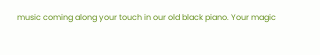music coming along your touch in our old black piano. Your magic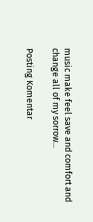music make feel save and comfort and change all of my sorrow...

Posting Komentar